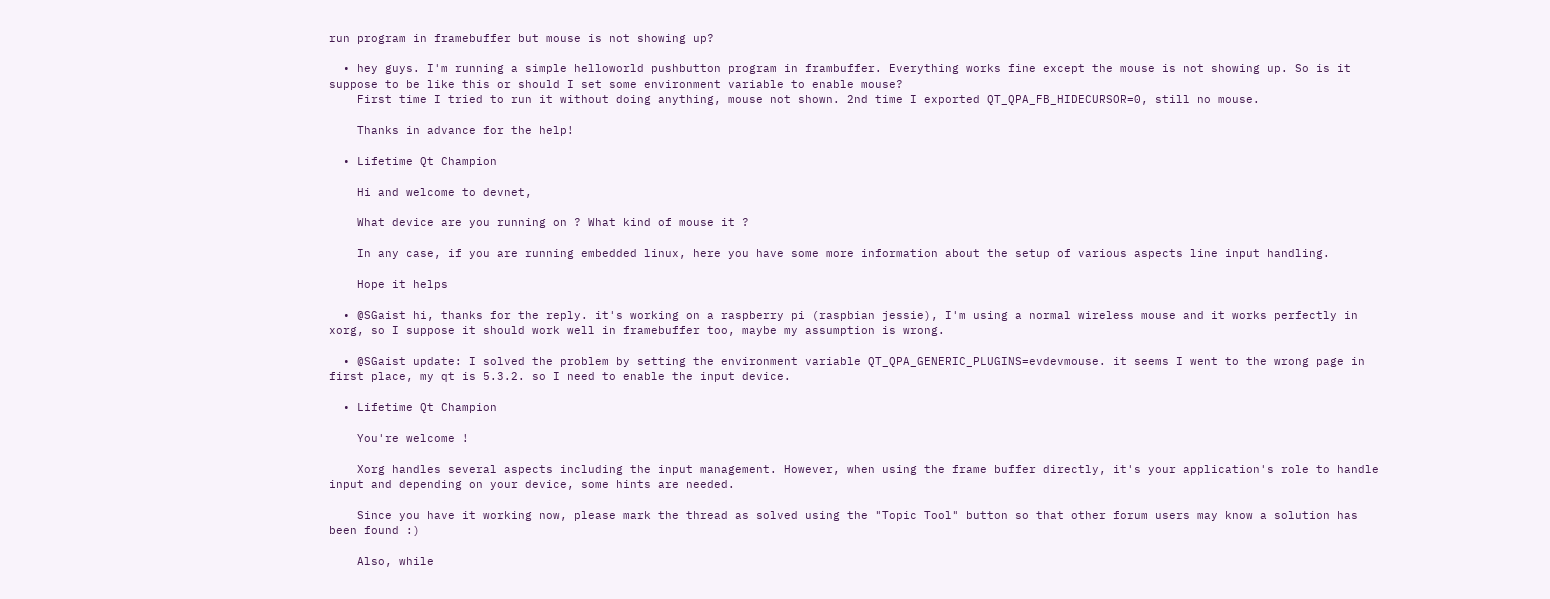run program in framebuffer but mouse is not showing up?

  • hey guys. I'm running a simple helloworld pushbutton program in frambuffer. Everything works fine except the mouse is not showing up. So is it suppose to be like this or should I set some environment variable to enable mouse?
    First time I tried to run it without doing anything, mouse not shown. 2nd time I exported QT_QPA_FB_HIDECURSOR=0, still no mouse.

    Thanks in advance for the help!

  • Lifetime Qt Champion

    Hi and welcome to devnet,

    What device are you running on ? What kind of mouse it ?

    In any case, if you are running embedded linux, here you have some more information about the setup of various aspects line input handling.

    Hope it helps

  • @SGaist hi, thanks for the reply. it's working on a raspberry pi (raspbian jessie), I'm using a normal wireless mouse and it works perfectly in xorg, so I suppose it should work well in framebuffer too, maybe my assumption is wrong.

  • @SGaist update: I solved the problem by setting the environment variable QT_QPA_GENERIC_PLUGINS=evdevmouse. it seems I went to the wrong page in first place, my qt is 5.3.2. so I need to enable the input device.

  • Lifetime Qt Champion

    You're welcome !

    Xorg handles several aspects including the input management. However, when using the frame buffer directly, it's your application's role to handle input and depending on your device, some hints are needed.

    Since you have it working now, please mark the thread as solved using the "Topic Tool" button so that other forum users may know a solution has been found :)

    Also, while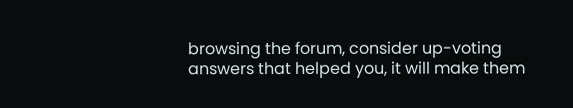browsing the forum, consider up-voting answers that helped you, it will make them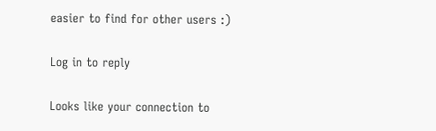easier to find for other users :)

Log in to reply

Looks like your connection to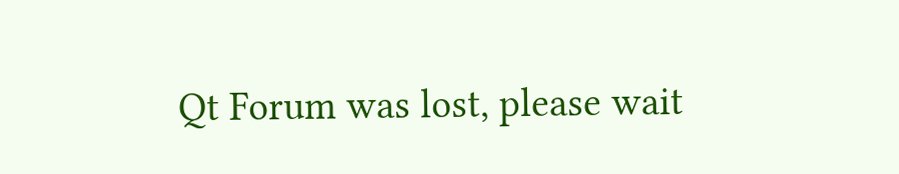Qt Forum was lost, please wait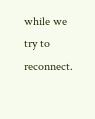while we try to reconnect.